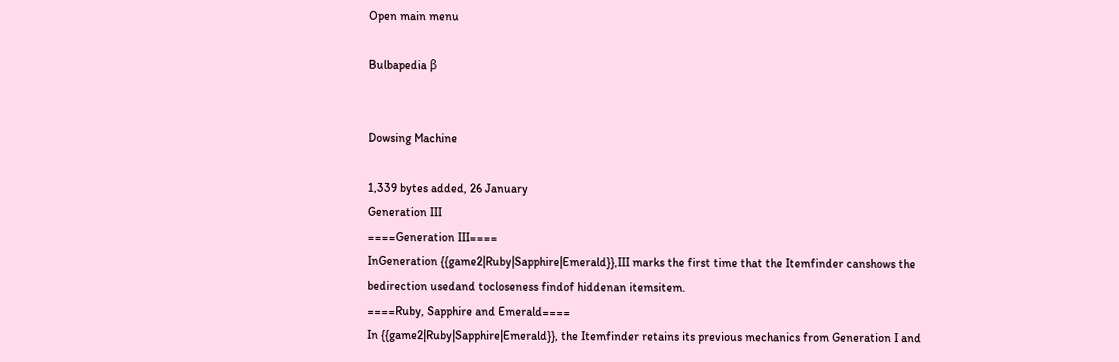Open main menu

Bulbapedia β


Dowsing Machine

1,339 bytes added, 26 January
Generation III
====Generation III====
InGeneration {{game2|Ruby|Sapphire|Emerald}},III marks the first time that the Itemfinder canshows the bedirection usedand tocloseness findof hiddenan itemsitem.
====Ruby, Sapphire and Emerald====
In {{game2|Ruby|Sapphire|Emerald}}, the Itemfinder retains its previous mechanics from Generation I and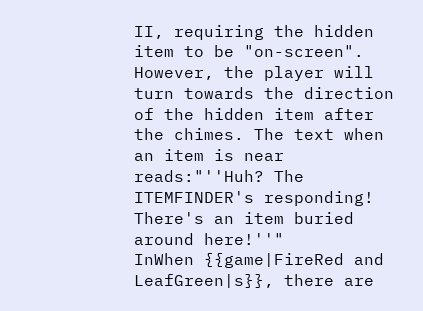II, requiring the hidden item to be "on-screen". However, the player will turn towards the direction of the hidden item after the chimes. The text when an item is near reads:"''Huh? The ITEMFINDER's responding! There's an item buried around here!''"
InWhen {{game|FireRed and LeafGreen|s}}, there are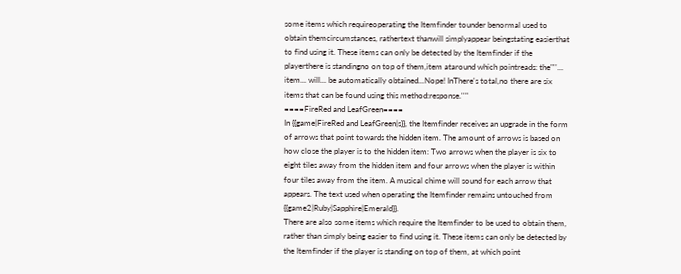some items which requireoperating the Itemfinder tounder benormal used to obtain themcircumstances, rathertext thanwill simplyappear beingstating easierthat to find using it. These items can only be detected by the Itemfinder if the playerthere is standingno on top of them,item ataround which pointreads: the"''... item... will... be automatically obtained...Nope! InThere's total,no there are six items that can be found using this method:response.''"
====FireRed and LeafGreen====
In {{game|FireRed and LeafGreen|s}}, the Itemfinder receives an upgrade in the form of arrows that point towards the hidden item. The amount of arrows is based on how close the player is to the hidden item: Two arrows when the player is six to eight tiles away from the hidden item and four arrows when the player is within four tiles away from the item. A musical chime will sound for each arrow that appears. The text used when operating the Itemfinder remains untouched from {{game2|Ruby|Sapphire|Emerald}}.
There are also some items which require the Itemfinder to be used to obtain them, rather than simply being easier to find using it. These items can only be detected by the Itemfinder if the player is standing on top of them, at which point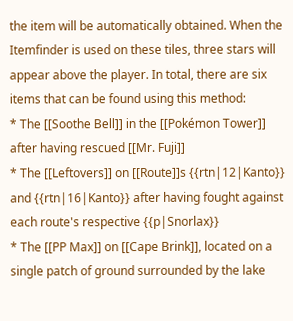the item will be automatically obtained. When the Itemfinder is used on these tiles, three stars will appear above the player. In total, there are six items that can be found using this method:
* The [[Soothe Bell]] in the [[Pokémon Tower]] after having rescued [[Mr. Fuji]]
* The [[Leftovers]] on [[Route]]s {{rtn|12|Kanto}} and {{rtn|16|Kanto}} after having fought against each route's respective {{p|Snorlax}}
* The [[PP Max]] on [[Cape Brink]], located on a single patch of ground surrounded by the lake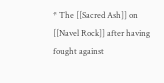* The [[Sacred Ash]] on [[Navel Rock]] after having fought against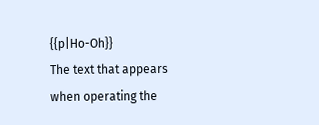{{p|Ho-Oh}}
The text that appears when operating the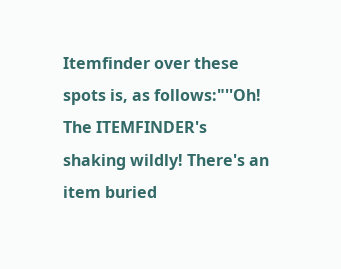Itemfinder over these spots is, as follows:"''Oh! The ITEMFINDER's shaking wildly! There's an item buried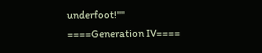underfoot!''"
====Generation IV====